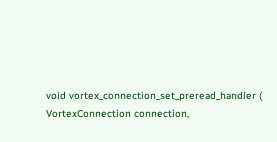void vortex_connection_set_preread_handler ( VortexConnection connection,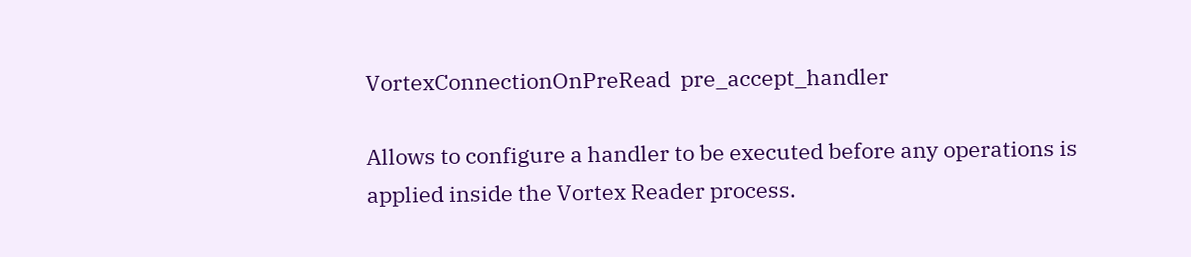VortexConnectionOnPreRead  pre_accept_handler

Allows to configure a handler to be executed before any operations is applied inside the Vortex Reader process.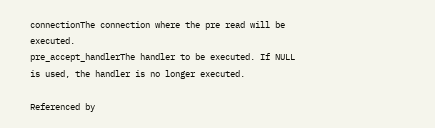connectionThe connection where the pre read will be executed.
pre_accept_handlerThe handler to be executed. If NULL is used, the handler is no longer executed.

Referenced by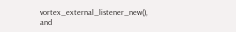vortex_external_listener_new(), and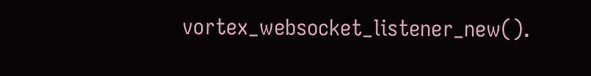vortex_websocket_listener_new().